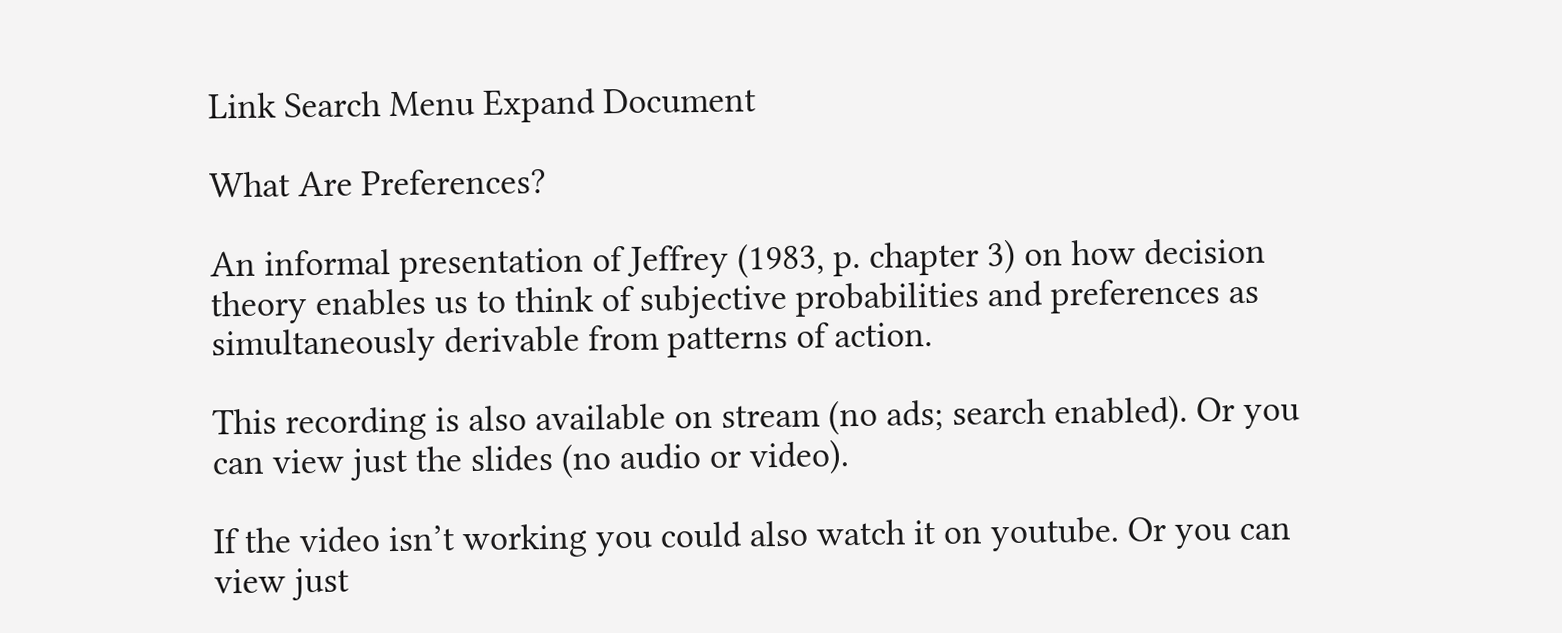Link Search Menu Expand Document

What Are Preferences?

An informal presentation of Jeffrey (1983, p. chapter 3) on how decision theory enables us to think of subjective probabilities and preferences as simultaneously derivable from patterns of action.

This recording is also available on stream (no ads; search enabled). Or you can view just the slides (no audio or video).

If the video isn’t working you could also watch it on youtube. Or you can view just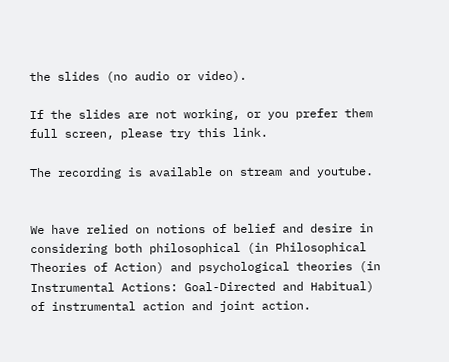the slides (no audio or video).

If the slides are not working, or you prefer them full screen, please try this link.

The recording is available on stream and youtube.


We have relied on notions of belief and desire in considering both philosophical (in Philosophical Theories of Action) and psychological theories (in Instrumental Actions: Goal-Directed and Habitual) of instrumental action and joint action.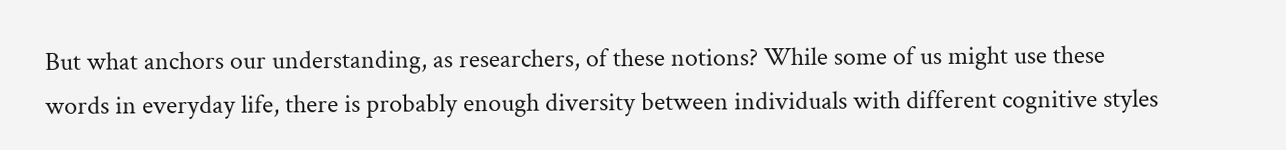But what anchors our understanding, as researchers, of these notions? While some of us might use these words in everyday life, there is probably enough diversity between individuals with different cognitive styles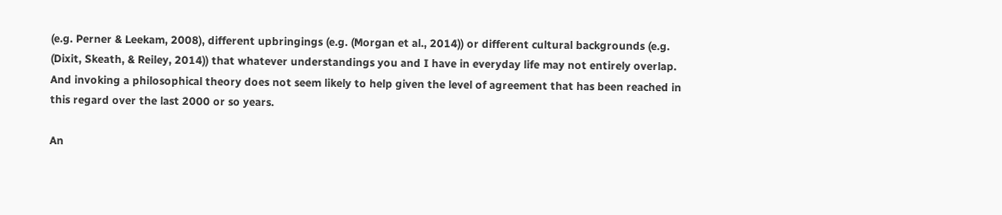(e.g. Perner & Leekam, 2008), different upbringings (e.g. (Morgan et al., 2014)) or different cultural backgrounds (e.g. (Dixit, Skeath, & Reiley, 2014)) that whatever understandings you and I have in everyday life may not entirely overlap. And invoking a philosophical theory does not seem likely to help given the level of agreement that has been reached in this regard over the last 2000 or so years.

An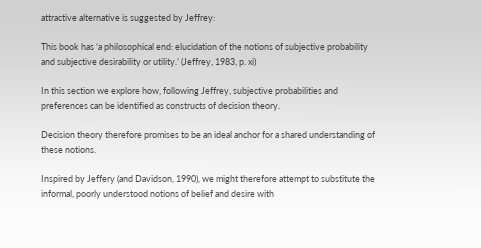attractive alternative is suggested by Jeffrey:

This book has ‘a philosophical end: elucidation of the notions of subjective probability and subjective desirability or utility.’ (Jeffrey, 1983, p. xi)

In this section we explore how, following Jeffrey, subjective probabilities and preferences can be identified as constructs of decision theory.

Decision theory therefore promises to be an ideal anchor for a shared understanding of these notions.

Inspired by Jeffery (and Davidson, 1990), we might therefore attempt to substitute the informal, poorly understood notions of belief and desire with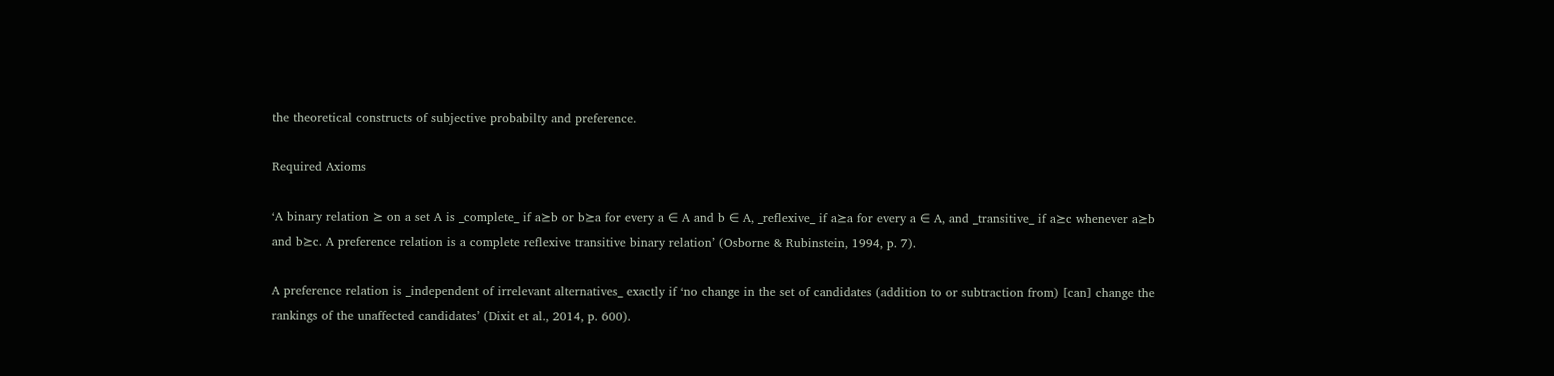the theoretical constructs of subjective probabilty and preference.

Required Axioms

‘A binary relation ⪰ on a set A is _complete_ if a⪰b or b⪰a for every a ∈ A and b ∈ A, _reflexive_ if a⪰a for every a ∈ A, and _transitive_ if a⪰c whenever a⪰b and b⪰c. A preference relation is a complete reflexive transitive binary relation’ (Osborne & Rubinstein, 1994, p. 7).

A preference relation is _independent of irrelevant alternatives_ exactly if ‘no change in the set of candidates (addition to or subtraction from) [can] change the rankings of the unaffected candidates’ (Dixit et al., 2014, p. 600).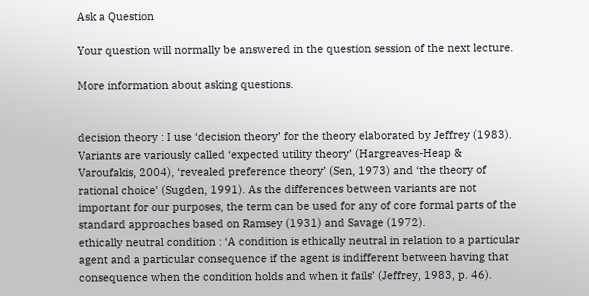Ask a Question

Your question will normally be answered in the question session of the next lecture.

More information about asking questions.


decision theory : I use ‘decision theory’ for the theory elaborated by Jeffrey (1983). Variants are variously called ‘expected utility theory’ (Hargreaves-Heap & Varoufakis, 2004), ‘revealed preference theory’ (Sen, 1973) and ‘the theory of rational choice’ (Sugden, 1991). As the differences between variants are not important for our purposes, the term can be used for any of core formal parts of the standard approaches based on Ramsey (1931) and Savage (1972).
ethically neutral condition : ‘A condition is ethically neutral in relation to a particular agent and a particular consequence if the agent is indifferent between having that consequence when the condition holds and when it fails’ (Jeffrey, 1983, p. 46).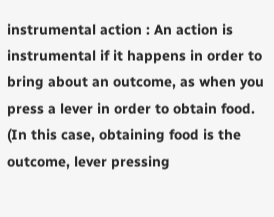instrumental action : An action is instrumental if it happens in order to bring about an outcome, as when you press a lever in order to obtain food. (In this case, obtaining food is the outcome, lever pressing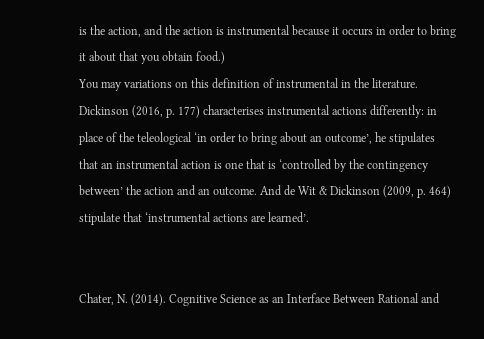is the action, and the action is instrumental because it occurs in order to bring it about that you obtain food.)
You may variations on this definition of instrumental in the literature. Dickinson (2016, p. 177) characterises instrumental actions differently: in place of the teleological ‘in order to bring about an outcome’, he stipulates that an instrumental action is one that is ‘controlled by the contingency between’ the action and an outcome. And de Wit & Dickinson (2009, p. 464) stipulate that ‘instrumental actions are learned’.


Chater, N. (2014). Cognitive Science as an Interface Between Rational and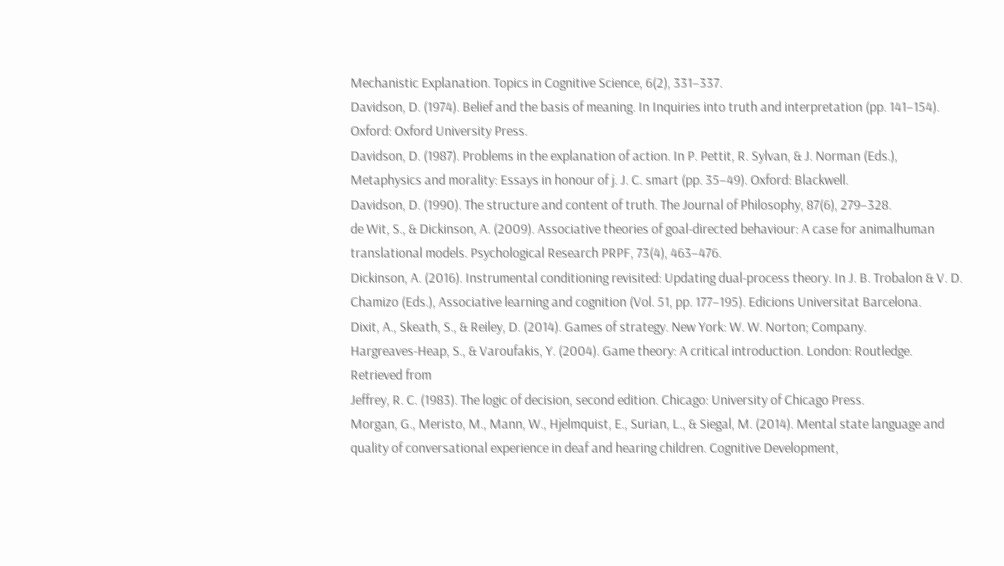Mechanistic Explanation. Topics in Cognitive Science, 6(2), 331–337.
Davidson, D. (1974). Belief and the basis of meaning. In Inquiries into truth and interpretation (pp. 141–154). Oxford: Oxford University Press.
Davidson, D. (1987). Problems in the explanation of action. In P. Pettit, R. Sylvan, & J. Norman (Eds.), Metaphysics and morality: Essays in honour of j. J. C. smart (pp. 35–49). Oxford: Blackwell.
Davidson, D. (1990). The structure and content of truth. The Journal of Philosophy, 87(6), 279–328.
de Wit, S., & Dickinson, A. (2009). Associative theories of goal-directed behaviour: A case for animalhuman translational models. Psychological Research PRPF, 73(4), 463–476.
Dickinson, A. (2016). Instrumental conditioning revisited: Updating dual-process theory. In J. B. Trobalon & V. D. Chamizo (Eds.), Associative learning and cognition (Vol. 51, pp. 177–195). Edicions Universitat Barcelona.
Dixit, A., Skeath, S., & Reiley, D. (2014). Games of strategy. New York: W. W. Norton; Company.
Hargreaves-Heap, S., & Varoufakis, Y. (2004). Game theory: A critical introduction. London: Routledge. Retrieved from
Jeffrey, R. C. (1983). The logic of decision, second edition. Chicago: University of Chicago Press.
Morgan, G., Meristo, M., Mann, W., Hjelmquist, E., Surian, L., & Siegal, M. (2014). Mental state language and quality of conversational experience in deaf and hearing children. Cognitive Development,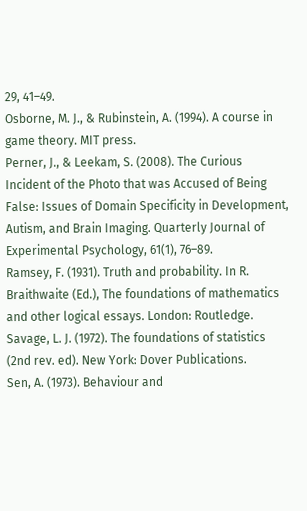29, 41–49.
Osborne, M. J., & Rubinstein, A. (1994). A course in game theory. MIT press.
Perner, J., & Leekam, S. (2008). The Curious Incident of the Photo that was Accused of Being False: Issues of Domain Specificity in Development, Autism, and Brain Imaging. Quarterly Journal of Experimental Psychology, 61(1), 76–89.
Ramsey, F. (1931). Truth and probability. In R. Braithwaite (Ed.), The foundations of mathematics and other logical essays. London: Routledge.
Savage, L. J. (1972). The foundations of statistics (2nd rev. ed). New York: Dover Publications.
Sen, A. (1973). Behaviour and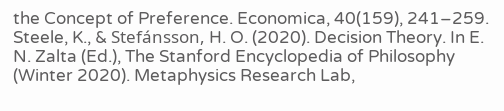the Concept of Preference. Economica, 40(159), 241–259.
Steele, K., & Stefánsson, H. O. (2020). Decision Theory. In E. N. Zalta (Ed.), The Stanford Encyclopedia of Philosophy (Winter 2020). Metaphysics Research Lab,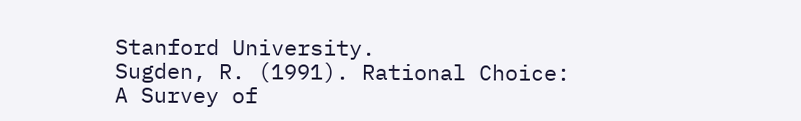Stanford University.
Sugden, R. (1991). Rational Choice: A Survey of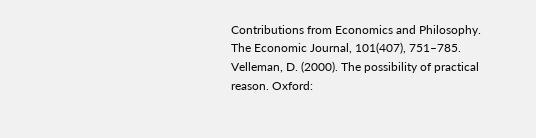Contributions from Economics and Philosophy. The Economic Journal, 101(407), 751–785.
Velleman, D. (2000). The possibility of practical reason. Oxford: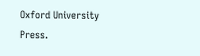Oxford University Press.